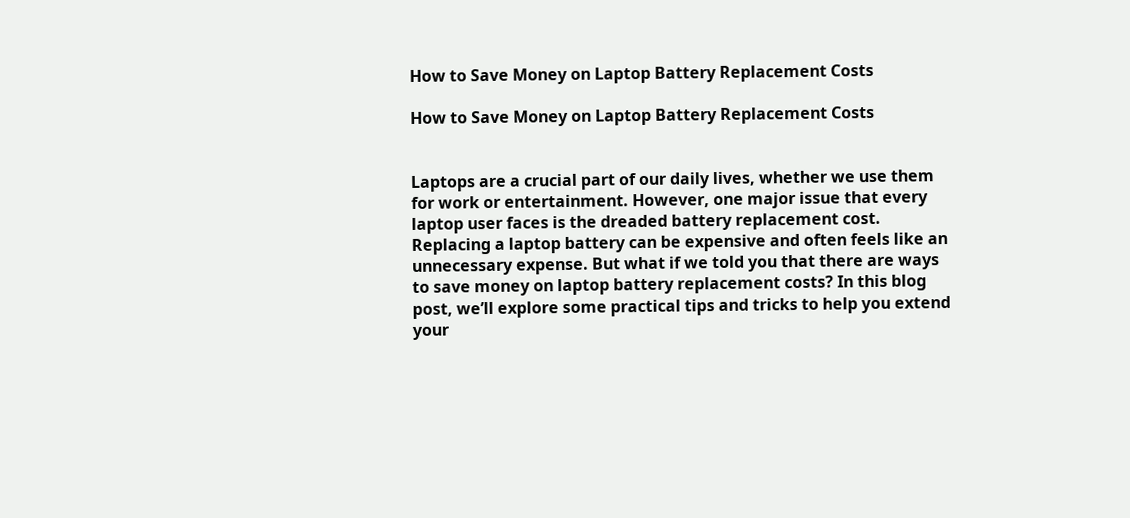How to Save Money on Laptop Battery Replacement Costs

How to Save Money on Laptop Battery Replacement Costs


Laptops are a crucial part of our daily lives, whether we use them for work or entertainment. However, one major issue that every laptop user faces is the dreaded battery replacement cost. Replacing a laptop battery can be expensive and often feels like an unnecessary expense. But what if we told you that there are ways to save money on laptop battery replacement costs? In this blog post, we’ll explore some practical tips and tricks to help you extend your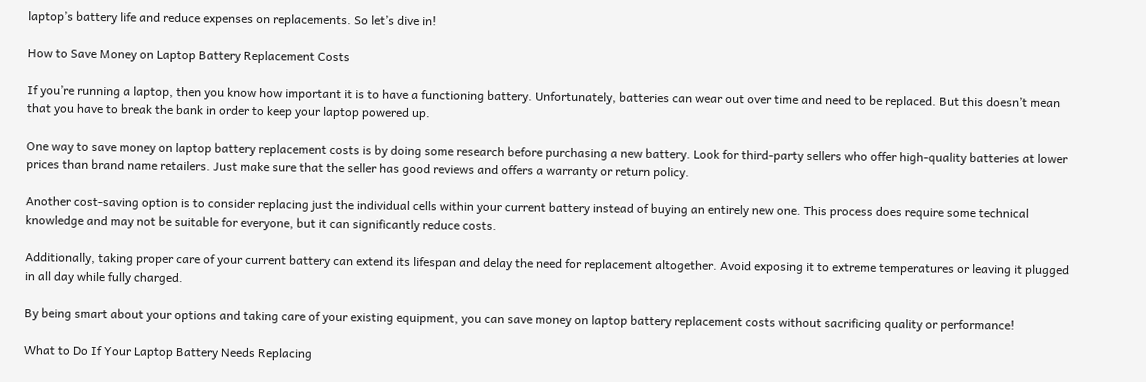laptop’s battery life and reduce expenses on replacements. So let’s dive in!

How to Save Money on Laptop Battery Replacement Costs

If you’re running a laptop, then you know how important it is to have a functioning battery. Unfortunately, batteries can wear out over time and need to be replaced. But this doesn’t mean that you have to break the bank in order to keep your laptop powered up.

One way to save money on laptop battery replacement costs is by doing some research before purchasing a new battery. Look for third-party sellers who offer high-quality batteries at lower prices than brand name retailers. Just make sure that the seller has good reviews and offers a warranty or return policy.

Another cost-saving option is to consider replacing just the individual cells within your current battery instead of buying an entirely new one. This process does require some technical knowledge and may not be suitable for everyone, but it can significantly reduce costs.

Additionally, taking proper care of your current battery can extend its lifespan and delay the need for replacement altogether. Avoid exposing it to extreme temperatures or leaving it plugged in all day while fully charged.

By being smart about your options and taking care of your existing equipment, you can save money on laptop battery replacement costs without sacrificing quality or performance!

What to Do If Your Laptop Battery Needs Replacing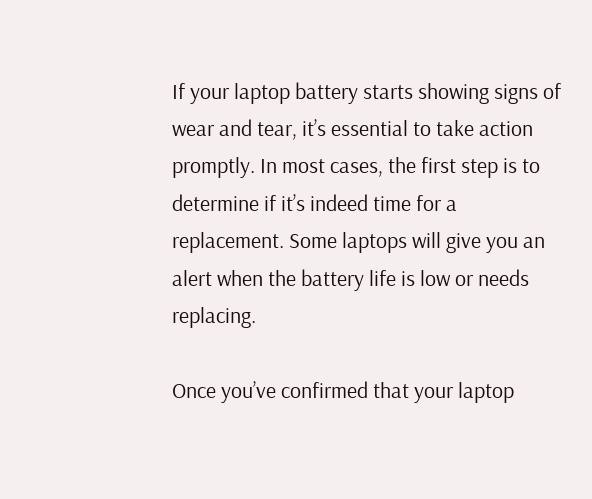If your laptop battery starts showing signs of wear and tear, it’s essential to take action promptly. In most cases, the first step is to determine if it’s indeed time for a replacement. Some laptops will give you an alert when the battery life is low or needs replacing.

Once you’ve confirmed that your laptop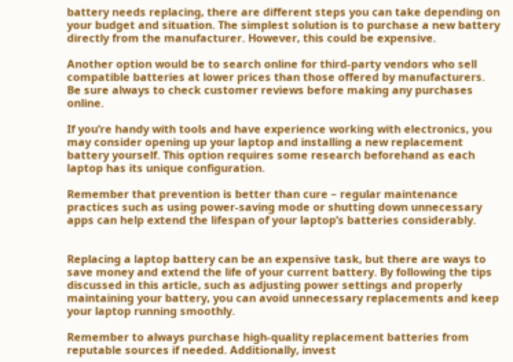battery needs replacing, there are different steps you can take depending on your budget and situation. The simplest solution is to purchase a new battery directly from the manufacturer. However, this could be expensive.

Another option would be to search online for third-party vendors who sell compatible batteries at lower prices than those offered by manufacturers. Be sure always to check customer reviews before making any purchases online.

If you’re handy with tools and have experience working with electronics, you may consider opening up your laptop and installing a new replacement battery yourself. This option requires some research beforehand as each laptop has its unique configuration.

Remember that prevention is better than cure – regular maintenance practices such as using power-saving mode or shutting down unnecessary apps can help extend the lifespan of your laptop’s batteries considerably.


Replacing a laptop battery can be an expensive task, but there are ways to save money and extend the life of your current battery. By following the tips discussed in this article, such as adjusting power settings and properly maintaining your battery, you can avoid unnecessary replacements and keep your laptop running smoothly.

Remember to always purchase high-quality replacement batteries from reputable sources if needed. Additionally, invest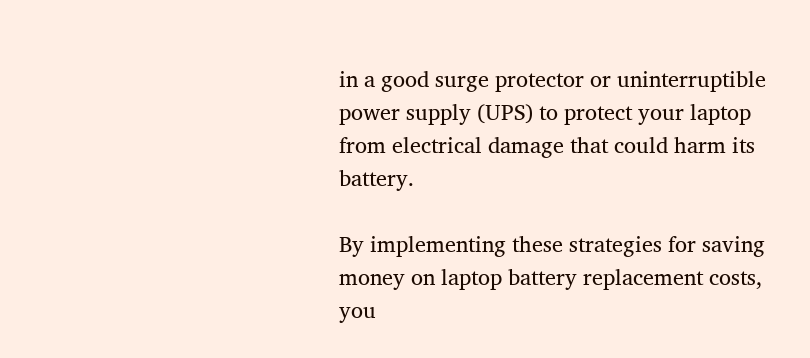in a good surge protector or uninterruptible power supply (UPS) to protect your laptop from electrical damage that could harm its battery.

By implementing these strategies for saving money on laptop battery replacement costs, you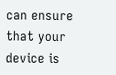can ensure that your device is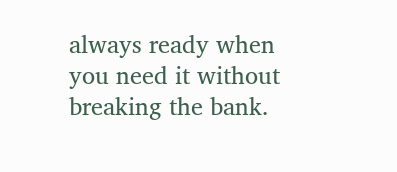always ready when you need it without breaking the bank.